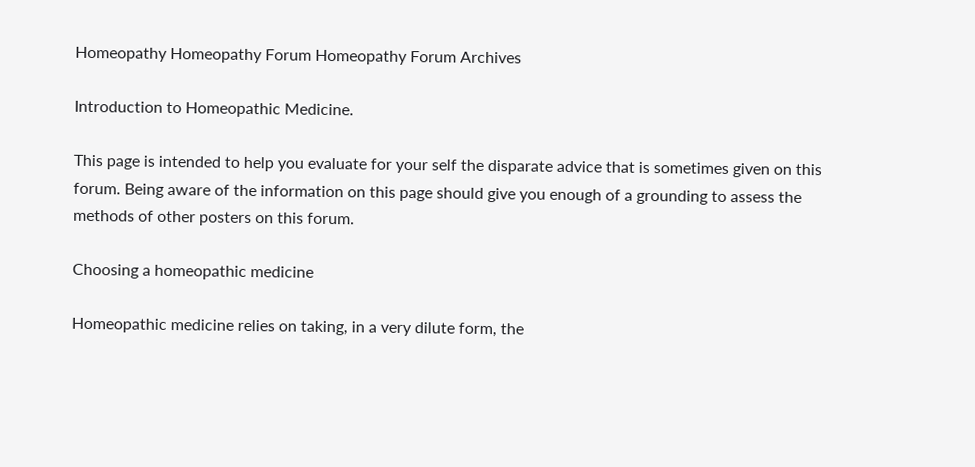Homeopathy Homeopathy Forum Homeopathy Forum Archives

Introduction to Homeopathic Medicine.

This page is intended to help you evaluate for your self the disparate advice that is sometimes given on this forum. Being aware of the information on this page should give you enough of a grounding to assess the methods of other posters on this forum.

Choosing a homeopathic medicine

Homeopathic medicine relies on taking, in a very dilute form, the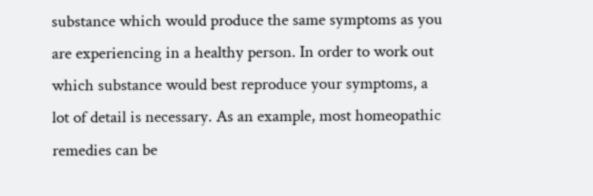substance which would produce the same symptoms as you are experiencing in a healthy person. In order to work out which substance would best reproduce your symptoms, a lot of detail is necessary. As an example, most homeopathic remedies can be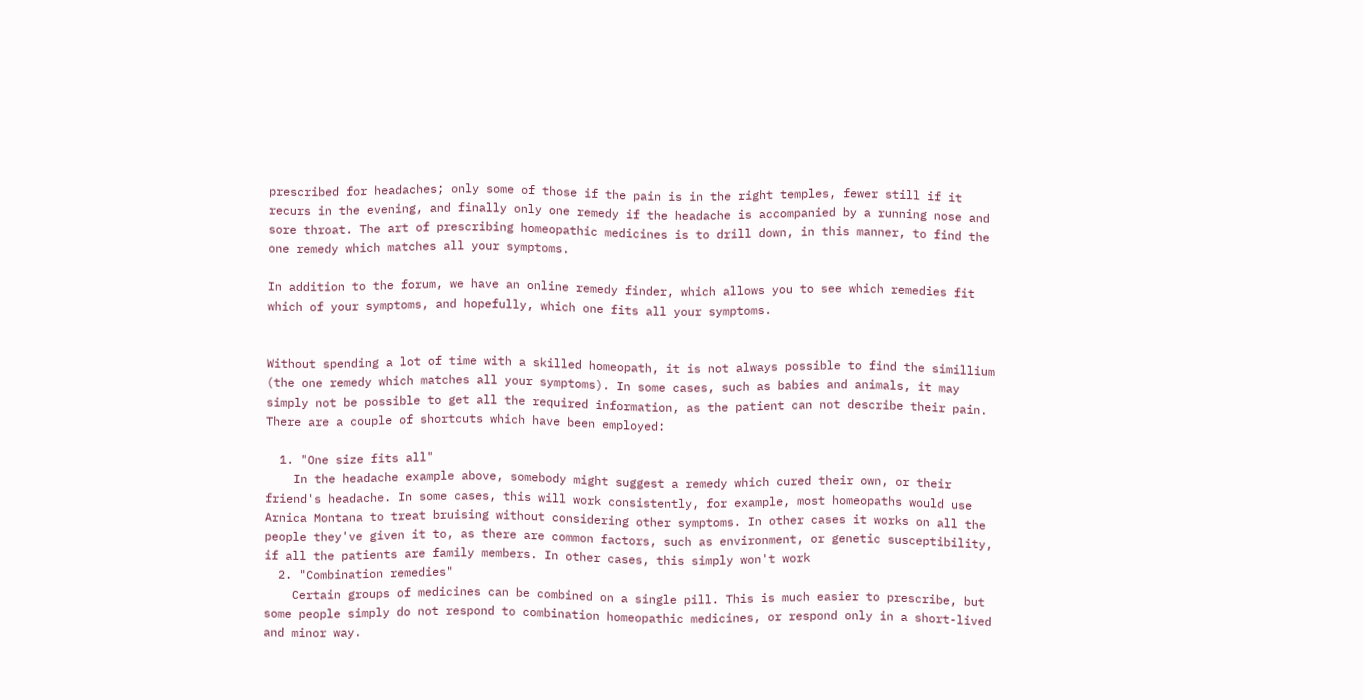prescribed for headaches; only some of those if the pain is in the right temples, fewer still if it recurs in the evening, and finally only one remedy if the headache is accompanied by a running nose and sore throat. The art of prescribing homeopathic medicines is to drill down, in this manner, to find the one remedy which matches all your symptoms.

In addition to the forum, we have an online remedy finder, which allows you to see which remedies fit which of your symptoms, and hopefully, which one fits all your symptoms.


Without spending a lot of time with a skilled homeopath, it is not always possible to find the simillium (the one remedy which matches all your symptoms). In some cases, such as babies and animals, it may simply not be possible to get all the required information, as the patient can not describe their pain. There are a couple of shortcuts which have been employed:

  1. "One size fits all"
    In the headache example above, somebody might suggest a remedy which cured their own, or their friend's headache. In some cases, this will work consistently, for example, most homeopaths would use Arnica Montana to treat bruising without considering other symptoms. In other cases it works on all the people they've given it to, as there are common factors, such as environment, or genetic susceptibility, if all the patients are family members. In other cases, this simply won't work
  2. "Combination remedies"
    Certain groups of medicines can be combined on a single pill. This is much easier to prescribe, but some people simply do not respond to combination homeopathic medicines, or respond only in a short-lived and minor way.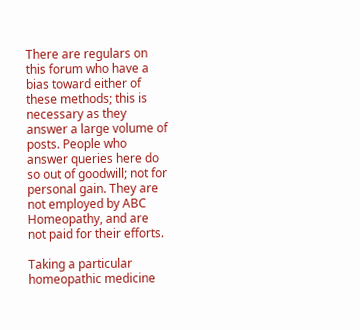There are regulars on this forum who have a bias toward either of these methods; this is necessary as they answer a large volume of posts. People who answer queries here do so out of goodwill; not for personal gain. They are not employed by ABC Homeopathy, and are not paid for their efforts.

Taking a particular homeopathic medicine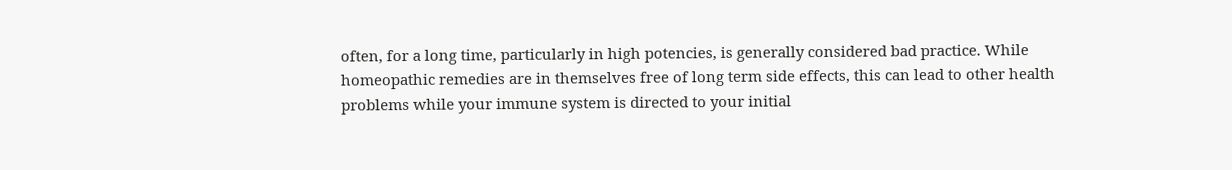often, for a long time, particularly in high potencies, is generally considered bad practice. While homeopathic remedies are in themselves free of long term side effects, this can lead to other health problems while your immune system is directed to your initial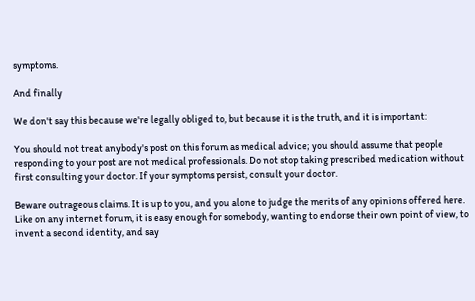symptoms.

And finally

We don't say this because we're legally obliged to, but because it is the truth, and it is important:

You should not treat anybody's post on this forum as medical advice; you should assume that people responding to your post are not medical professionals. Do not stop taking prescribed medication without first consulting your doctor. If your symptoms persist, consult your doctor.

Beware outrageous claims. It is up to you, and you alone to judge the merits of any opinions offered here. Like on any internet forum, it is easy enough for somebody, wanting to endorse their own point of view, to invent a second identity, and say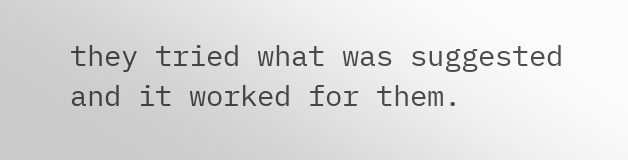they tried what was suggested and it worked for them.